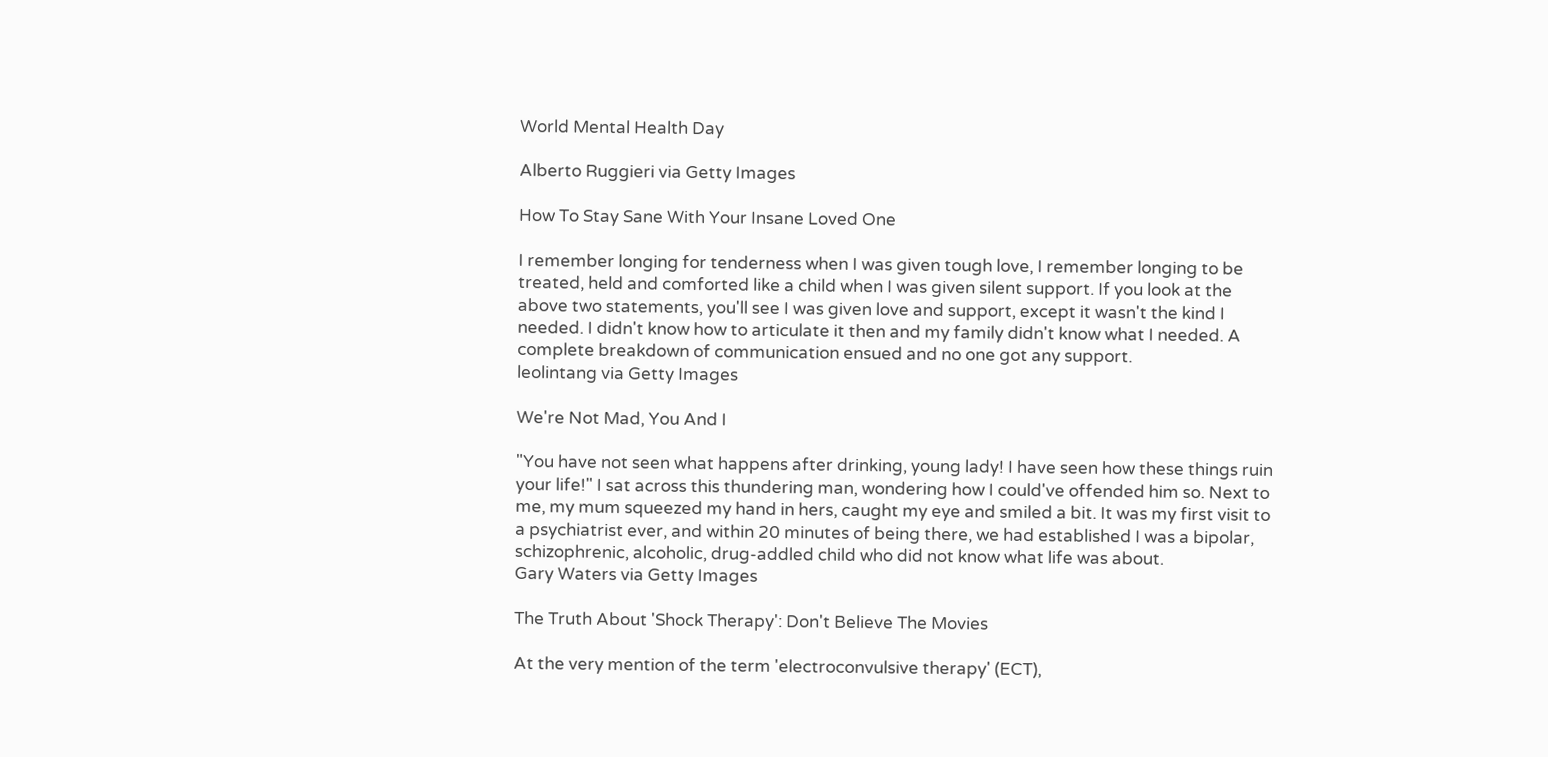World Mental Health Day

Alberto Ruggieri via Getty Images

How To Stay Sane With Your Insane Loved One

I remember longing for tenderness when I was given tough love, I remember longing to be treated, held and comforted like a child when I was given silent support. If you look at the above two statements, you'll see I was given love and support, except it wasn't the kind I needed. I didn't know how to articulate it then and my family didn't know what I needed. A complete breakdown of communication ensued and no one got any support.
leolintang via Getty Images

We're Not Mad, You And I

"You have not seen what happens after drinking, young lady! I have seen how these things ruin your life!" I sat across this thundering man, wondering how I could've offended him so. Next to me, my mum squeezed my hand in hers, caught my eye and smiled a bit. It was my first visit to a psychiatrist ever, and within 20 minutes of being there, we had established I was a bipolar, schizophrenic, alcoholic, drug-addled child who did not know what life was about.
Gary Waters via Getty Images

The Truth About 'Shock Therapy': Don't Believe The Movies

At the very mention of the term 'electroconvulsive therapy' (ECT),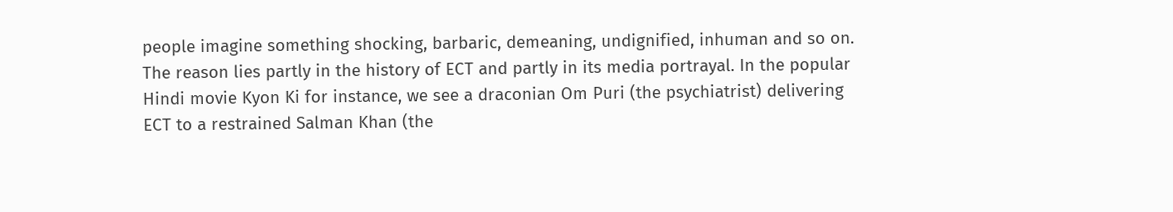people imagine something shocking, barbaric, demeaning, undignified, inhuman and so on. The reason lies partly in the history of ECT and partly in its media portrayal. In the popular Hindi movie Kyon Ki for instance, we see a draconian Om Puri (the psychiatrist) delivering ECT to a restrained Salman Khan (the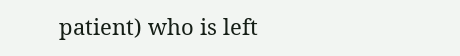patient) who is left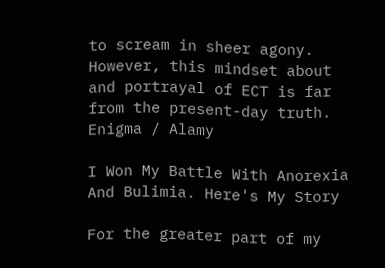to scream in sheer agony. However, this mindset about and portrayal of ECT is far from the present-day truth.
Enigma / Alamy

I Won My Battle With Anorexia And Bulimia. Here's My Story

For the greater part of my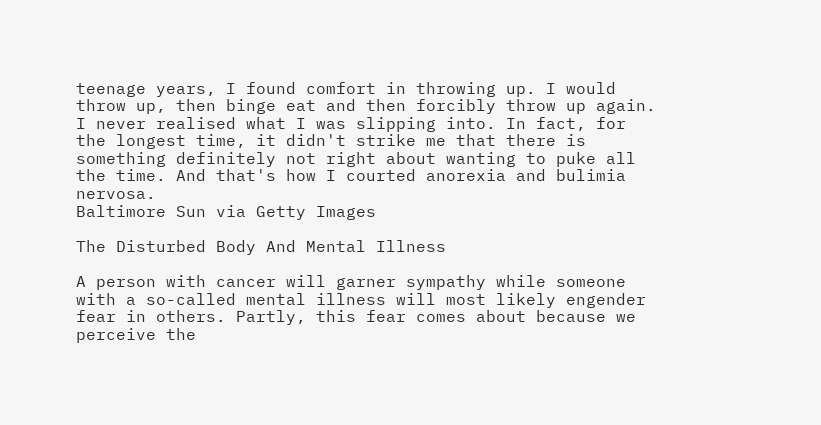teenage years, I found comfort in throwing up. I would throw up, then binge eat and then forcibly throw up again. I never realised what I was slipping into. In fact, for the longest time, it didn't strike me that there is something definitely not right about wanting to puke all the time. And that's how I courted anorexia and bulimia nervosa.
Baltimore Sun via Getty Images

The Disturbed Body And Mental Illness

A person with cancer will garner sympathy while someone with a so-called mental illness will most likely engender fear in others. Partly, this fear comes about because we perceive the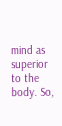mind as superior to the body. So,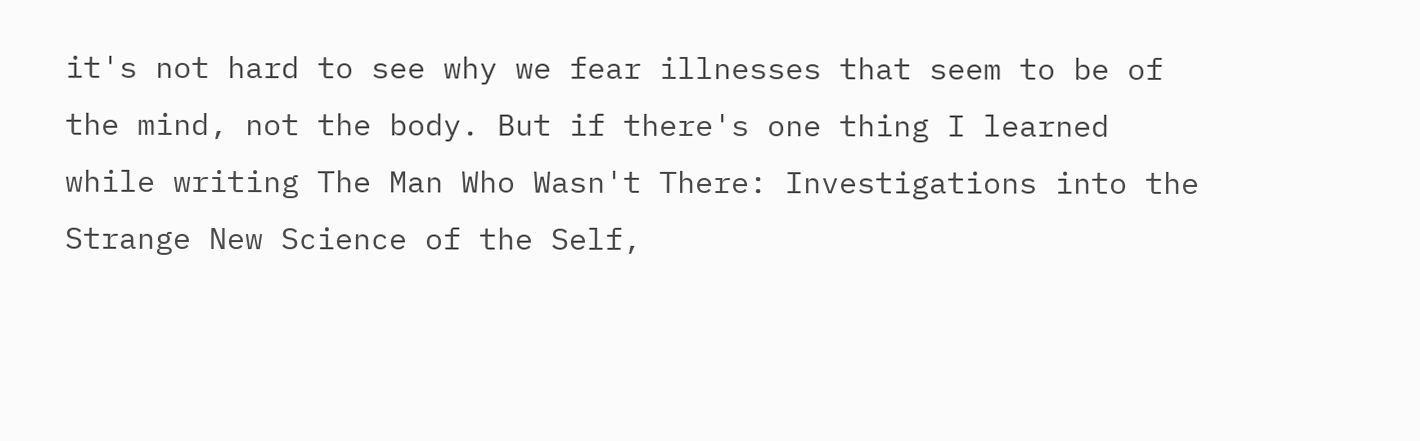it's not hard to see why we fear illnesses that seem to be of the mind, not the body. But if there's one thing I learned while writing The Man Who Wasn't There: Investigations into the Strange New Science of the Self,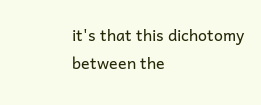it's that this dichotomy between the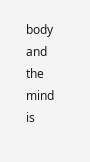body and the mind is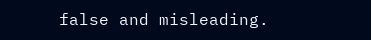false and misleading.